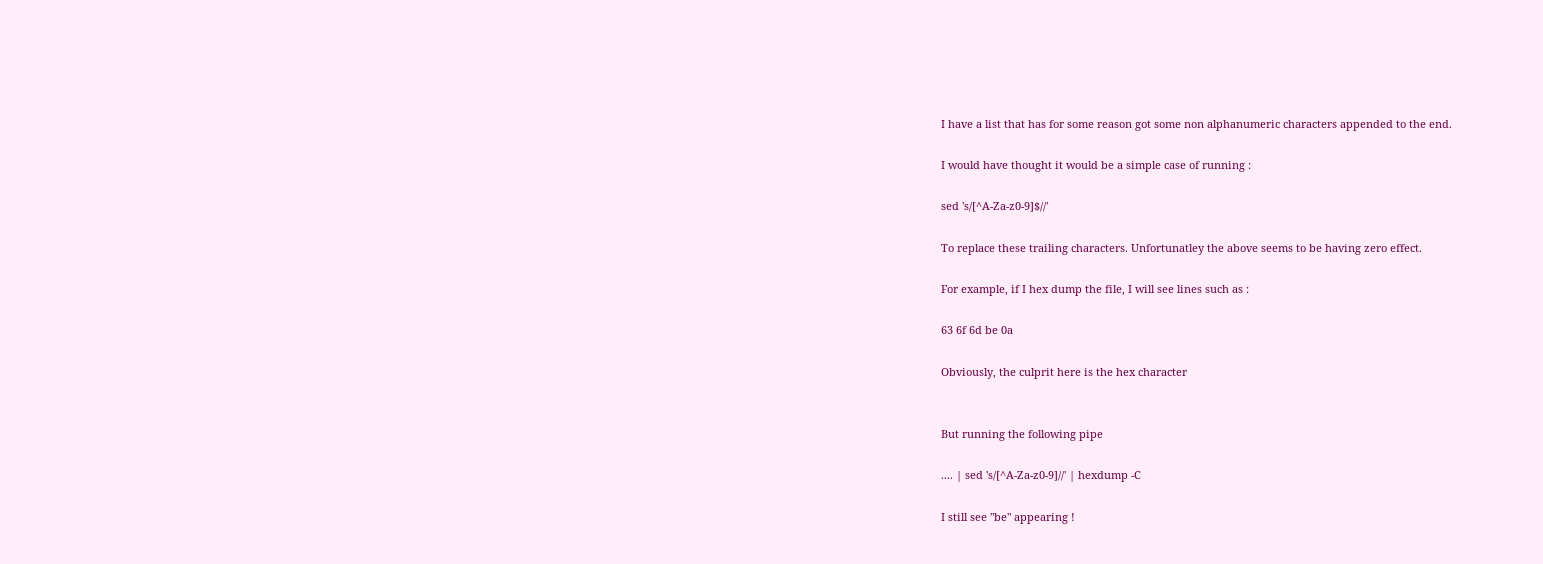I have a list that has for some reason got some non alphanumeric characters appended to the end.

I would have thought it would be a simple case of running :

sed 's/[^A-Za-z0-9]$//'

To replace these trailing characters. Unfortunatley the above seems to be having zero effect.

For example, if I hex dump the file, I will see lines such as :

63 6f 6d be 0a

Obviously, the culprit here is the hex character


But running the following pipe

.... | sed 's/[^A-Za-z0-9]//' | hexdump -C

I still see "be" appearing !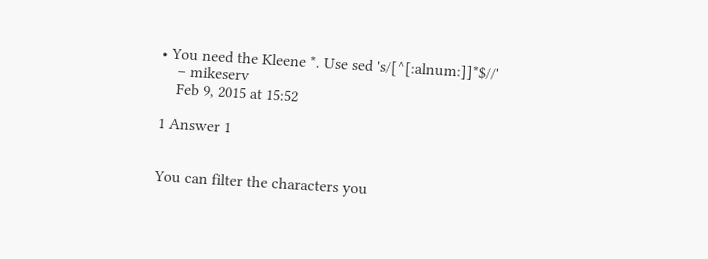• You need the Kleene *. Use sed 's/[^[:alnum:]]*$//'
    – mikeserv
    Feb 9, 2015 at 15:52

1 Answer 1


You can filter the characters you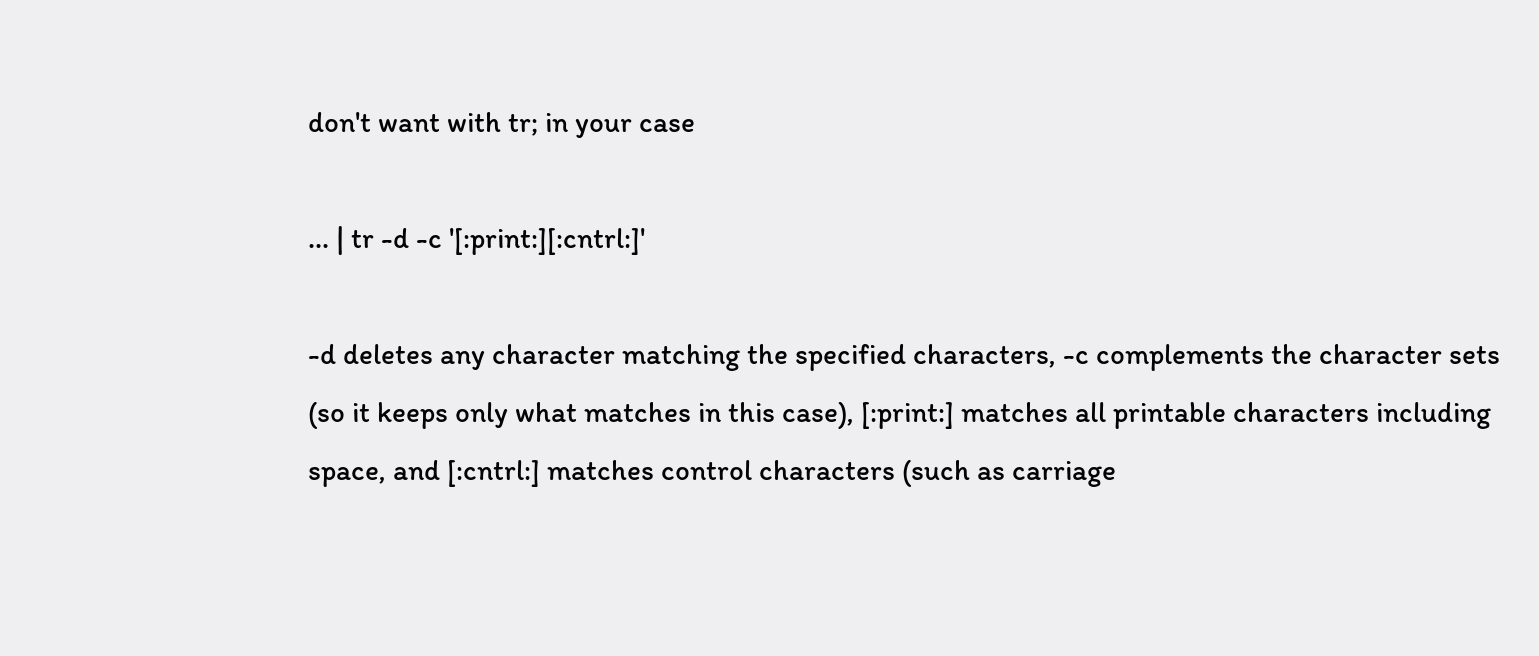don't want with tr; in your case

... | tr -d -c '[:print:][:cntrl:]'

-d deletes any character matching the specified characters, -c complements the character sets (so it keeps only what matches in this case), [:print:] matches all printable characters including space, and [:cntrl:] matches control characters (such as carriage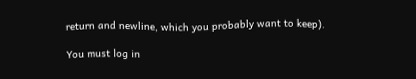return and newline, which you probably want to keep).

You must log in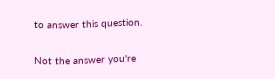to answer this question.

Not the answer you're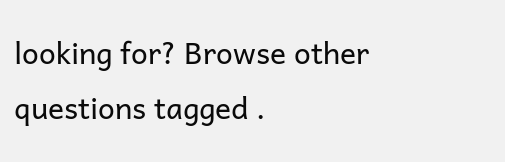looking for? Browse other questions tagged .